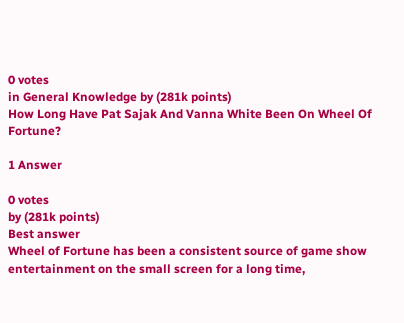0 votes
in General Knowledge by (281k points)
How Long Have Pat Sajak And Vanna White Been On Wheel Of Fortune?

1 Answer

0 votes
by (281k points)
Best answer
Wheel of Fortune has been a consistent source of game show entertainment on the small screen for a long time,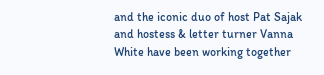and the iconic duo of host Pat Sajak and hostess & letter turner Vanna White have been working together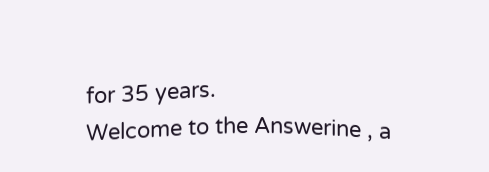for 35 years.
Welcome to the Answerine , a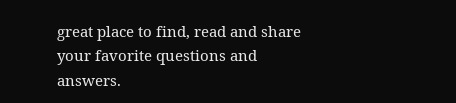great place to find, read and share your favorite questions and answers.